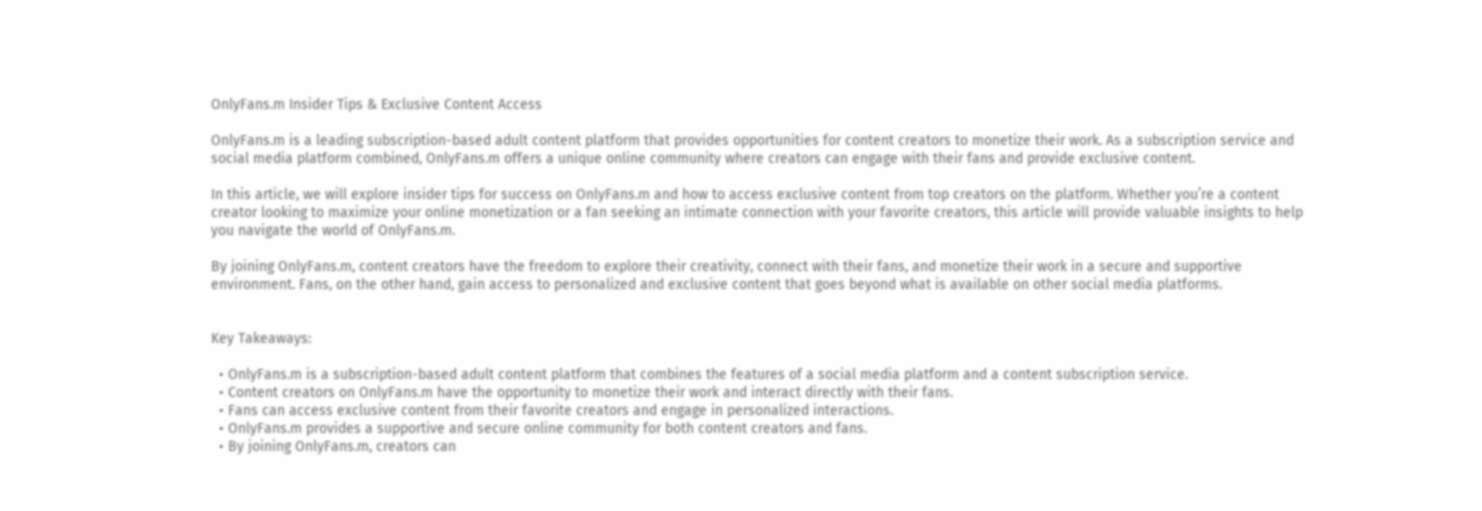OnlyFans.m Insider Tips & Exclusive Content Access

OnlyFans.m is a leading subscription-based adult content platform that provides opportunities for content creators to monetize their work. As a subscription service and social media platform combined, OnlyFans.m offers a unique online community where creators can engage with their fans and provide exclusive content.

In this article, we will explore insider tips for success on OnlyFans.m and how to access exclusive content from top creators on the platform. Whether you’re a content creator looking to maximize your online monetization or a fan seeking an intimate connection with your favorite creators, this article will provide valuable insights to help you navigate the world of OnlyFans.m.

By joining OnlyFans.m, content creators have the freedom to explore their creativity, connect with their fans, and monetize their work in a secure and supportive environment. Fans, on the other hand, gain access to personalized and exclusive content that goes beyond what is available on other social media platforms.


Key Takeaways:

  • OnlyFans.m is a subscription-based adult content platform that combines the features of a social media platform and a content subscription service.
  • Content creators on OnlyFans.m have the opportunity to monetize their work and interact directly with their fans.
  • Fans can access exclusive content from their favorite creators and engage in personalized interactions.
  • OnlyFans.m provides a supportive and secure online community for both content creators and fans.
  • By joining OnlyFans.m, creators can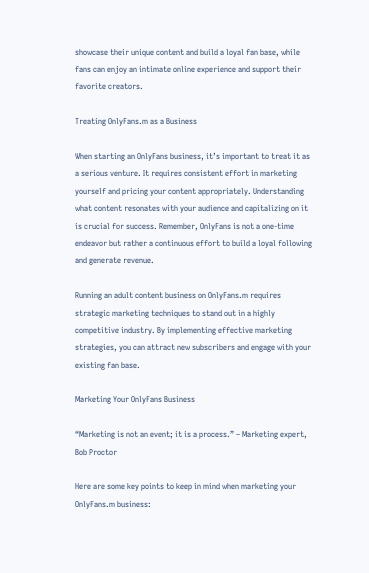showcase their unique content and build a loyal fan base, while fans can enjoy an intimate online experience and support their favorite creators.

Treating OnlyFans.m as a Business

When starting an OnlyFans business, it’s important to treat it as a serious venture. It requires consistent effort in marketing yourself and pricing your content appropriately. Understanding what content resonates with your audience and capitalizing on it is crucial for success. Remember, OnlyFans is not a one-time endeavor but rather a continuous effort to build a loyal following and generate revenue.

Running an adult content business on OnlyFans.m requires strategic marketing techniques to stand out in a highly competitive industry. By implementing effective marketing strategies, you can attract new subscribers and engage with your existing fan base.

Marketing Your OnlyFans Business

“Marketing is not an event; it is a process.” – Marketing expert, Bob Proctor

Here are some key points to keep in mind when marketing your OnlyFans.m business: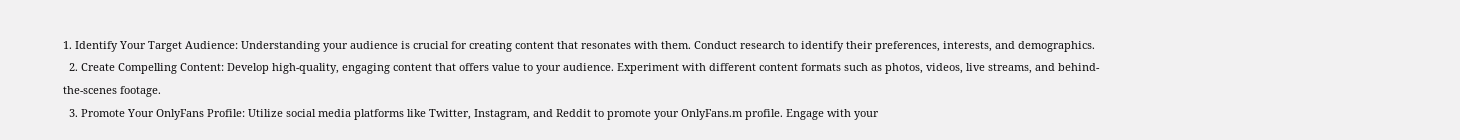1. Identify Your Target Audience: Understanding your audience is crucial for creating content that resonates with them. Conduct research to identify their preferences, interests, and demographics.
  2. Create Compelling Content: Develop high-quality, engaging content that offers value to your audience. Experiment with different content formats such as photos, videos, live streams, and behind-the-scenes footage.
  3. Promote Your OnlyFans Profile: Utilize social media platforms like Twitter, Instagram, and Reddit to promote your OnlyFans.m profile. Engage with your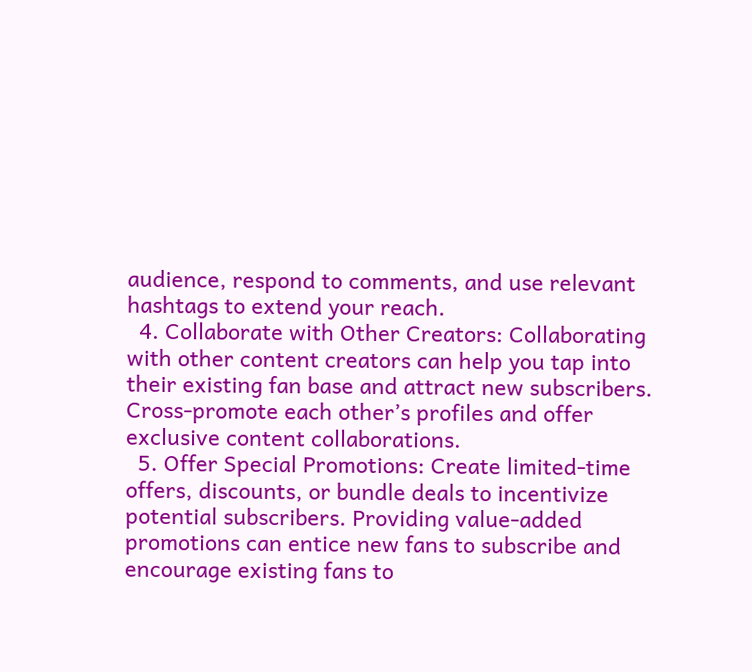audience, respond to comments, and use relevant hashtags to extend your reach.
  4. Collaborate with Other Creators: Collaborating with other content creators can help you tap into their existing fan base and attract new subscribers. Cross-promote each other’s profiles and offer exclusive content collaborations.
  5. Offer Special Promotions: Create limited-time offers, discounts, or bundle deals to incentivize potential subscribers. Providing value-added promotions can entice new fans to subscribe and encourage existing fans to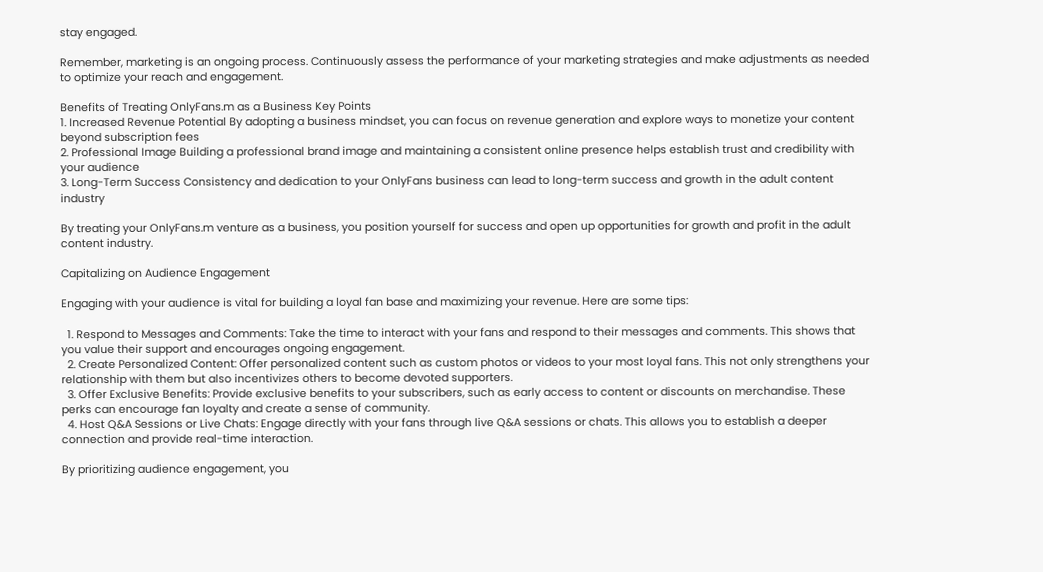stay engaged.

Remember, marketing is an ongoing process. Continuously assess the performance of your marketing strategies and make adjustments as needed to optimize your reach and engagement.

Benefits of Treating OnlyFans.m as a Business Key Points
1. Increased Revenue Potential By adopting a business mindset, you can focus on revenue generation and explore ways to monetize your content beyond subscription fees
2. Professional Image Building a professional brand image and maintaining a consistent online presence helps establish trust and credibility with your audience
3. Long-Term Success Consistency and dedication to your OnlyFans business can lead to long-term success and growth in the adult content industry

By treating your OnlyFans.m venture as a business, you position yourself for success and open up opportunities for growth and profit in the adult content industry.

Capitalizing on Audience Engagement

Engaging with your audience is vital for building a loyal fan base and maximizing your revenue. Here are some tips:

  1. Respond to Messages and Comments: Take the time to interact with your fans and respond to their messages and comments. This shows that you value their support and encourages ongoing engagement.
  2. Create Personalized Content: Offer personalized content such as custom photos or videos to your most loyal fans. This not only strengthens your relationship with them but also incentivizes others to become devoted supporters.
  3. Offer Exclusive Benefits: Provide exclusive benefits to your subscribers, such as early access to content or discounts on merchandise. These perks can encourage fan loyalty and create a sense of community.
  4. Host Q&A Sessions or Live Chats: Engage directly with your fans through live Q&A sessions or chats. This allows you to establish a deeper connection and provide real-time interaction.

By prioritizing audience engagement, you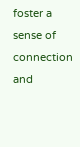foster a sense of connection and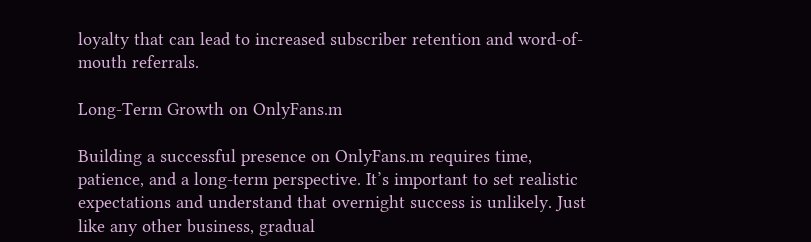loyalty that can lead to increased subscriber retention and word-of-mouth referrals.

Long-Term Growth on OnlyFans.m

Building a successful presence on OnlyFans.m requires time, patience, and a long-term perspective. It’s important to set realistic expectations and understand that overnight success is unlikely. Just like any other business, gradual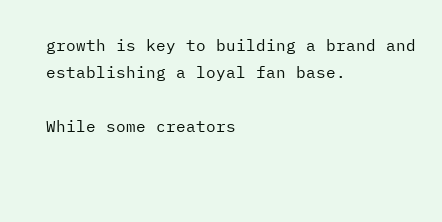growth is key to building a brand and establishing a loyal fan base.

While some creators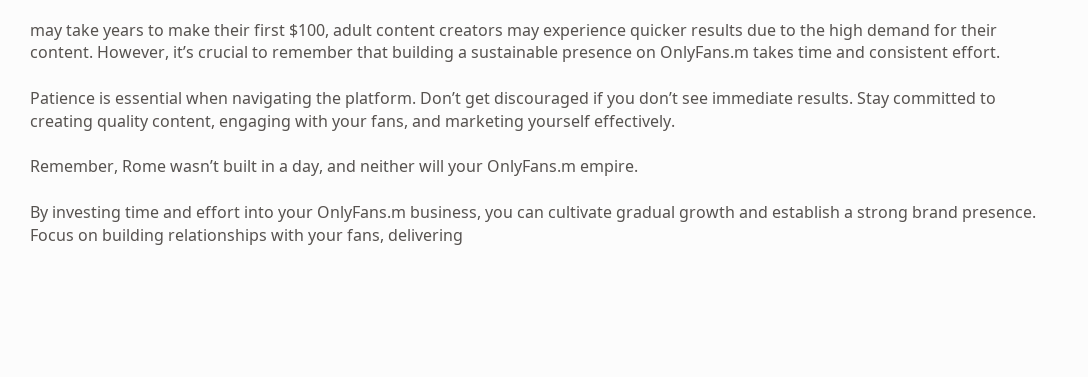may take years to make their first $100, adult content creators may experience quicker results due to the high demand for their content. However, it’s crucial to remember that building a sustainable presence on OnlyFans.m takes time and consistent effort.

Patience is essential when navigating the platform. Don’t get discouraged if you don’t see immediate results. Stay committed to creating quality content, engaging with your fans, and marketing yourself effectively.

Remember, Rome wasn’t built in a day, and neither will your OnlyFans.m empire.

By investing time and effort into your OnlyFans.m business, you can cultivate gradual growth and establish a strong brand presence. Focus on building relationships with your fans, delivering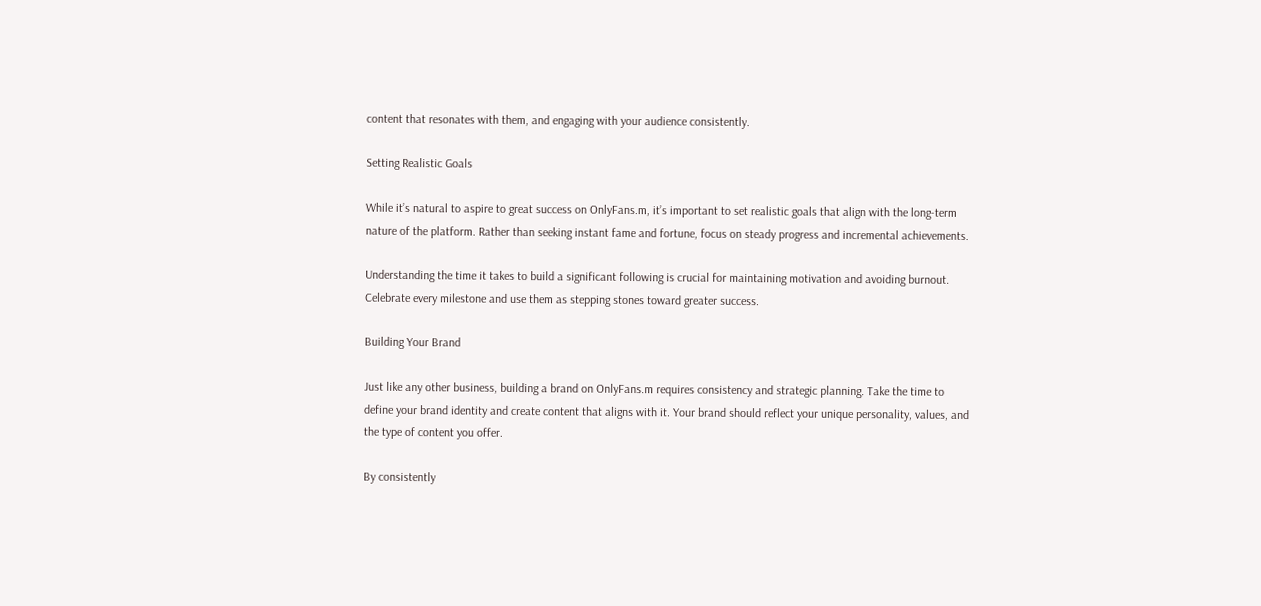content that resonates with them, and engaging with your audience consistently.

Setting Realistic Goals

While it’s natural to aspire to great success on OnlyFans.m, it’s important to set realistic goals that align with the long-term nature of the platform. Rather than seeking instant fame and fortune, focus on steady progress and incremental achievements.

Understanding the time it takes to build a significant following is crucial for maintaining motivation and avoiding burnout. Celebrate every milestone and use them as stepping stones toward greater success.

Building Your Brand

Just like any other business, building a brand on OnlyFans.m requires consistency and strategic planning. Take the time to define your brand identity and create content that aligns with it. Your brand should reflect your unique personality, values, and the type of content you offer.

By consistently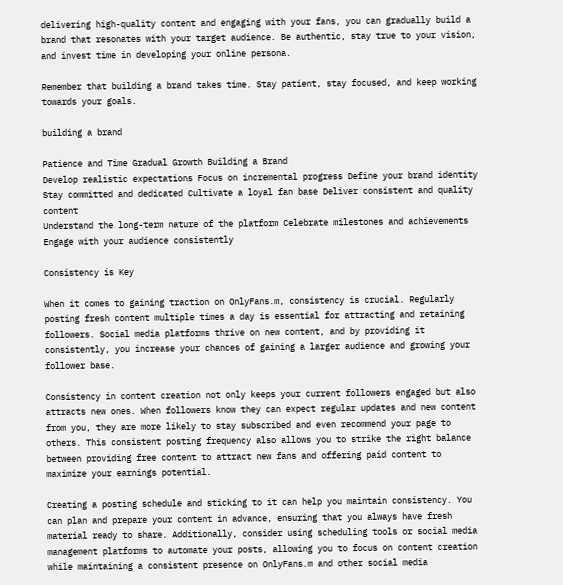delivering high-quality content and engaging with your fans, you can gradually build a brand that resonates with your target audience. Be authentic, stay true to your vision, and invest time in developing your online persona.

Remember that building a brand takes time. Stay patient, stay focused, and keep working towards your goals.

building a brand

Patience and Time Gradual Growth Building a Brand
Develop realistic expectations Focus on incremental progress Define your brand identity
Stay committed and dedicated Cultivate a loyal fan base Deliver consistent and quality content
Understand the long-term nature of the platform Celebrate milestones and achievements Engage with your audience consistently

Consistency is Key

When it comes to gaining traction on OnlyFans.m, consistency is crucial. Regularly posting fresh content multiple times a day is essential for attracting and retaining followers. Social media platforms thrive on new content, and by providing it consistently, you increase your chances of gaining a larger audience and growing your follower base.

Consistency in content creation not only keeps your current followers engaged but also attracts new ones. When followers know they can expect regular updates and new content from you, they are more likely to stay subscribed and even recommend your page to others. This consistent posting frequency also allows you to strike the right balance between providing free content to attract new fans and offering paid content to maximize your earnings potential.

Creating a posting schedule and sticking to it can help you maintain consistency. You can plan and prepare your content in advance, ensuring that you always have fresh material ready to share. Additionally, consider using scheduling tools or social media management platforms to automate your posts, allowing you to focus on content creation while maintaining a consistent presence on OnlyFans.m and other social media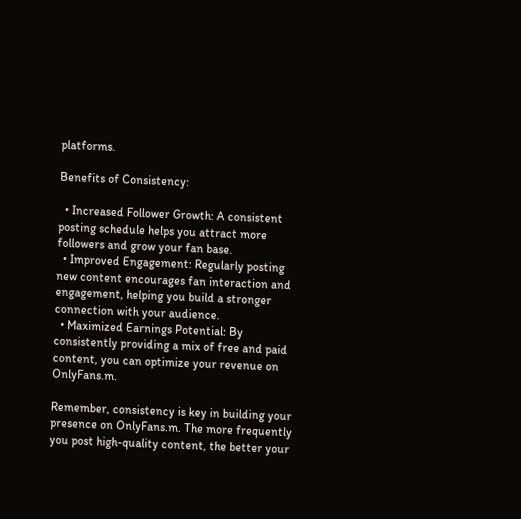platforms.

Benefits of Consistency:

  • Increased Follower Growth: A consistent posting schedule helps you attract more followers and grow your fan base.
  • Improved Engagement: Regularly posting new content encourages fan interaction and engagement, helping you build a stronger connection with your audience.
  • Maximized Earnings Potential: By consistently providing a mix of free and paid content, you can optimize your revenue on OnlyFans.m.

Remember, consistency is key in building your presence on OnlyFans.m. The more frequently you post high-quality content, the better your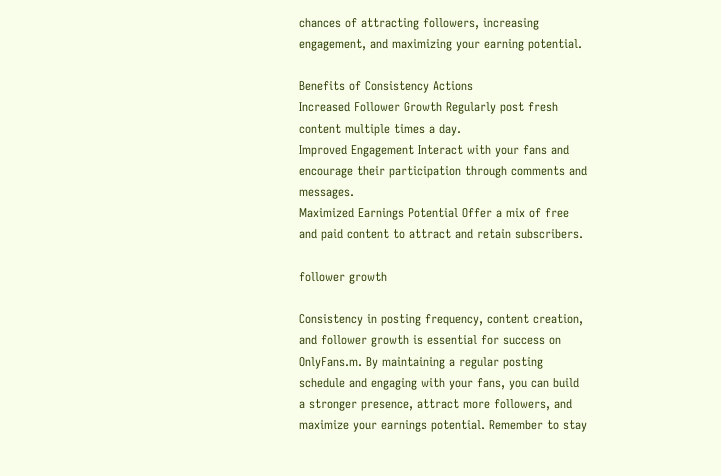chances of attracting followers, increasing engagement, and maximizing your earning potential.

Benefits of Consistency Actions
Increased Follower Growth Regularly post fresh content multiple times a day.
Improved Engagement Interact with your fans and encourage their participation through comments and messages.
Maximized Earnings Potential Offer a mix of free and paid content to attract and retain subscribers.

follower growth

Consistency in posting frequency, content creation, and follower growth is essential for success on OnlyFans.m. By maintaining a regular posting schedule and engaging with your fans, you can build a stronger presence, attract more followers, and maximize your earnings potential. Remember to stay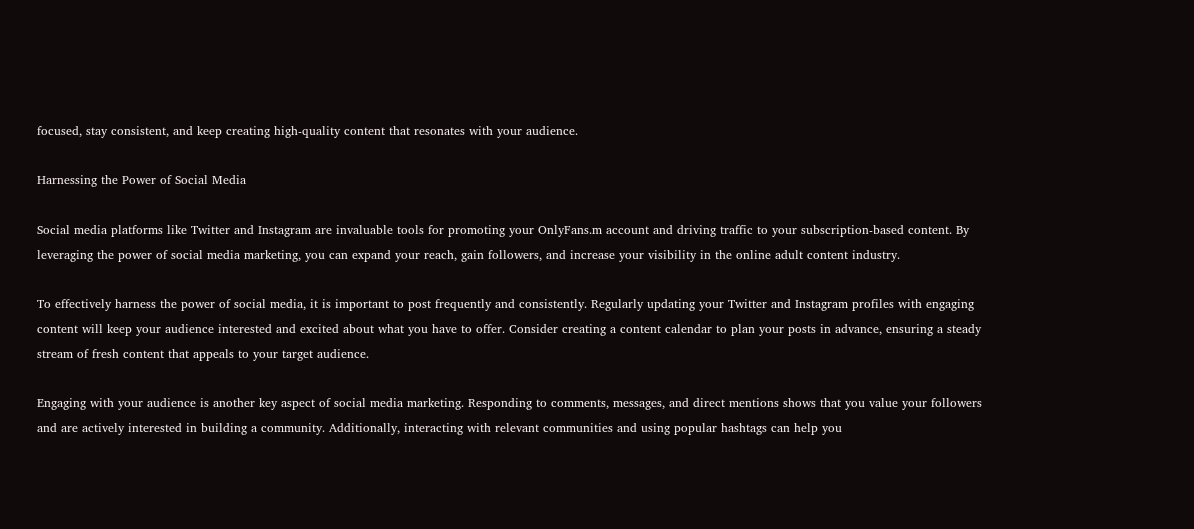focused, stay consistent, and keep creating high-quality content that resonates with your audience.

Harnessing the Power of Social Media

Social media platforms like Twitter and Instagram are invaluable tools for promoting your OnlyFans.m account and driving traffic to your subscription-based content. By leveraging the power of social media marketing, you can expand your reach, gain followers, and increase your visibility in the online adult content industry.

To effectively harness the power of social media, it is important to post frequently and consistently. Regularly updating your Twitter and Instagram profiles with engaging content will keep your audience interested and excited about what you have to offer. Consider creating a content calendar to plan your posts in advance, ensuring a steady stream of fresh content that appeals to your target audience.

Engaging with your audience is another key aspect of social media marketing. Responding to comments, messages, and direct mentions shows that you value your followers and are actively interested in building a community. Additionally, interacting with relevant communities and using popular hashtags can help you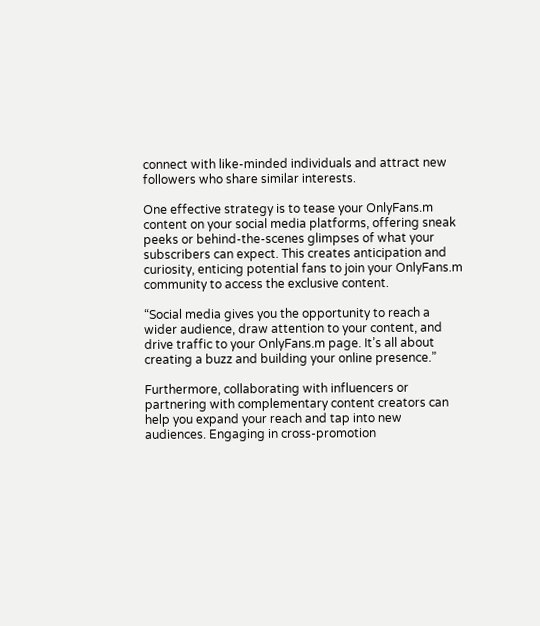connect with like-minded individuals and attract new followers who share similar interests.

One effective strategy is to tease your OnlyFans.m content on your social media platforms, offering sneak peeks or behind-the-scenes glimpses of what your subscribers can expect. This creates anticipation and curiosity, enticing potential fans to join your OnlyFans.m community to access the exclusive content.

“Social media gives you the opportunity to reach a wider audience, draw attention to your content, and drive traffic to your OnlyFans.m page. It’s all about creating a buzz and building your online presence.”

Furthermore, collaborating with influencers or partnering with complementary content creators can help you expand your reach and tap into new audiences. Engaging in cross-promotion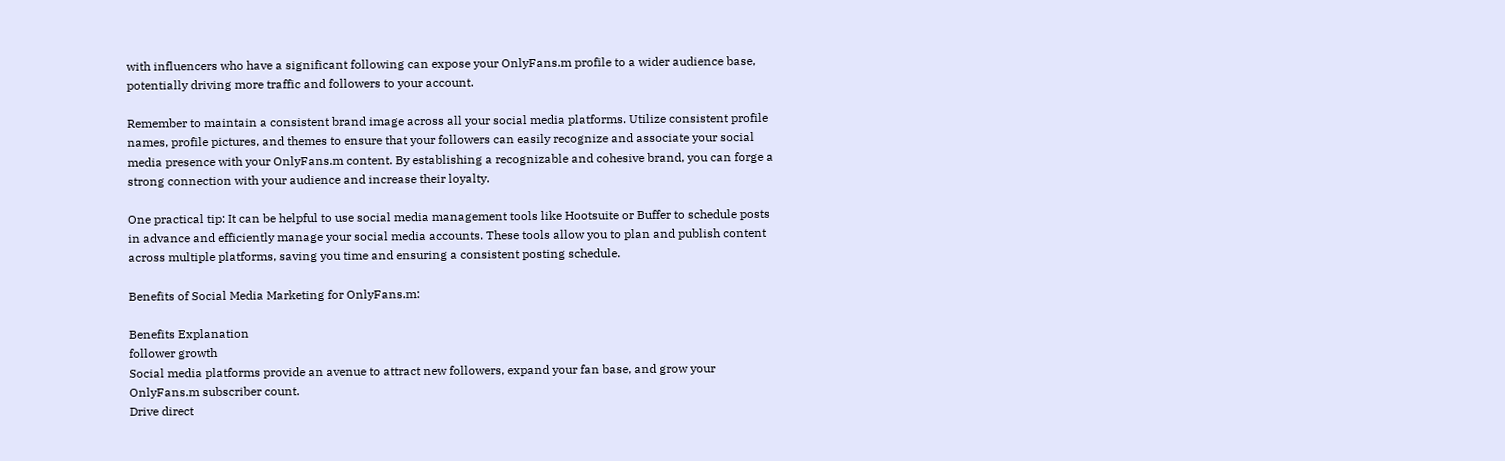with influencers who have a significant following can expose your OnlyFans.m profile to a wider audience base, potentially driving more traffic and followers to your account.

Remember to maintain a consistent brand image across all your social media platforms. Utilize consistent profile names, profile pictures, and themes to ensure that your followers can easily recognize and associate your social media presence with your OnlyFans.m content. By establishing a recognizable and cohesive brand, you can forge a strong connection with your audience and increase their loyalty.

One practical tip: It can be helpful to use social media management tools like Hootsuite or Buffer to schedule posts in advance and efficiently manage your social media accounts. These tools allow you to plan and publish content across multiple platforms, saving you time and ensuring a consistent posting schedule.

Benefits of Social Media Marketing for OnlyFans.m:

Benefits Explanation
follower growth
Social media platforms provide an avenue to attract new followers, expand your fan base, and grow your OnlyFans.m subscriber count.
Drive direct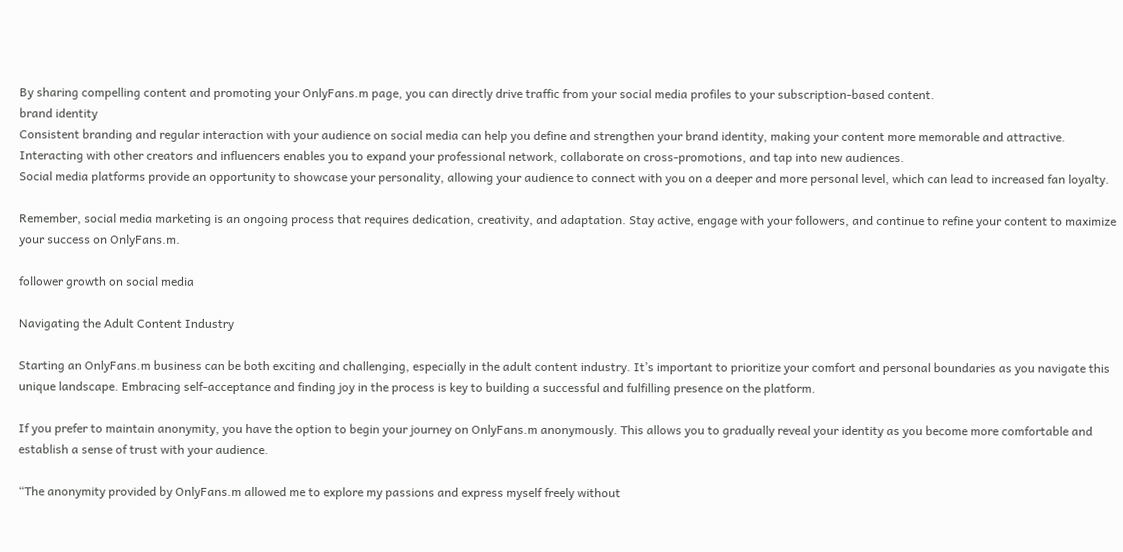By sharing compelling content and promoting your OnlyFans.m page, you can directly drive traffic from your social media profiles to your subscription-based content.
brand identity
Consistent branding and regular interaction with your audience on social media can help you define and strengthen your brand identity, making your content more memorable and attractive.
Interacting with other creators and influencers enables you to expand your professional network, collaborate on cross-promotions, and tap into new audiences.
Social media platforms provide an opportunity to showcase your personality, allowing your audience to connect with you on a deeper and more personal level, which can lead to increased fan loyalty.

Remember, social media marketing is an ongoing process that requires dedication, creativity, and adaptation. Stay active, engage with your followers, and continue to refine your content to maximize your success on OnlyFans.m.

follower growth on social media

Navigating the Adult Content Industry

Starting an OnlyFans.m business can be both exciting and challenging, especially in the adult content industry. It’s important to prioritize your comfort and personal boundaries as you navigate this unique landscape. Embracing self-acceptance and finding joy in the process is key to building a successful and fulfilling presence on the platform.

If you prefer to maintain anonymity, you have the option to begin your journey on OnlyFans.m anonymously. This allows you to gradually reveal your identity as you become more comfortable and establish a sense of trust with your audience.

“The anonymity provided by OnlyFans.m allowed me to explore my passions and express myself freely without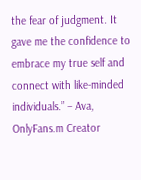the fear of judgment. It gave me the confidence to embrace my true self and connect with like-minded individuals.” – Ava, OnlyFans.m Creator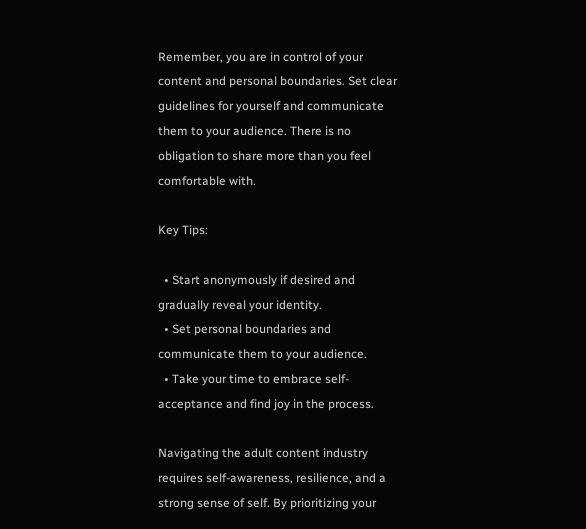Remember, you are in control of your content and personal boundaries. Set clear guidelines for yourself and communicate them to your audience. There is no obligation to share more than you feel comfortable with.

Key Tips:

  • Start anonymously if desired and gradually reveal your identity.
  • Set personal boundaries and communicate them to your audience.
  • Take your time to embrace self-acceptance and find joy in the process.

Navigating the adult content industry requires self-awareness, resilience, and a strong sense of self. By prioritizing your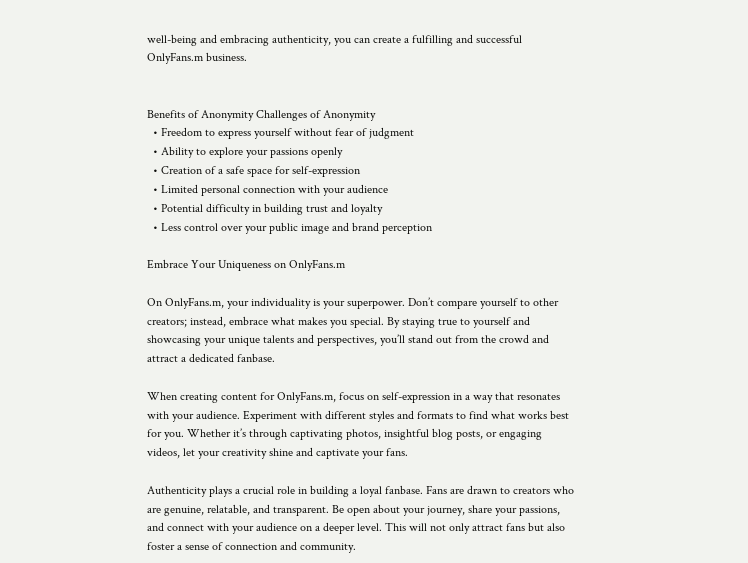well-being and embracing authenticity, you can create a fulfilling and successful OnlyFans.m business.


Benefits of Anonymity Challenges of Anonymity
  • Freedom to express yourself without fear of judgment
  • Ability to explore your passions openly
  • Creation of a safe space for self-expression
  • Limited personal connection with your audience
  • Potential difficulty in building trust and loyalty
  • Less control over your public image and brand perception

Embrace Your Uniqueness on OnlyFans.m

On OnlyFans.m, your individuality is your superpower. Don’t compare yourself to other creators; instead, embrace what makes you special. By staying true to yourself and showcasing your unique talents and perspectives, you’ll stand out from the crowd and attract a dedicated fanbase.

When creating content for OnlyFans.m, focus on self-expression in a way that resonates with your audience. Experiment with different styles and formats to find what works best for you. Whether it’s through captivating photos, insightful blog posts, or engaging videos, let your creativity shine and captivate your fans.

Authenticity plays a crucial role in building a loyal fanbase. Fans are drawn to creators who are genuine, relatable, and transparent. Be open about your journey, share your passions, and connect with your audience on a deeper level. This will not only attract fans but also foster a sense of connection and community.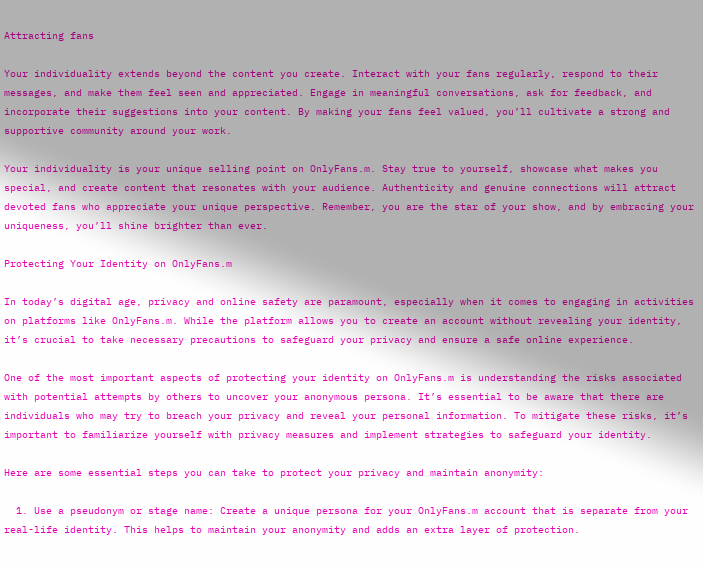Attracting fans

Your individuality extends beyond the content you create. Interact with your fans regularly, respond to their messages, and make them feel seen and appreciated. Engage in meaningful conversations, ask for feedback, and incorporate their suggestions into your content. By making your fans feel valued, you’ll cultivate a strong and supportive community around your work.

Your individuality is your unique selling point on OnlyFans.m. Stay true to yourself, showcase what makes you special, and create content that resonates with your audience. Authenticity and genuine connections will attract devoted fans who appreciate your unique perspective. Remember, you are the star of your show, and by embracing your uniqueness, you’ll shine brighter than ever.

Protecting Your Identity on OnlyFans.m

In today’s digital age, privacy and online safety are paramount, especially when it comes to engaging in activities on platforms like OnlyFans.m. While the platform allows you to create an account without revealing your identity, it’s crucial to take necessary precautions to safeguard your privacy and ensure a safe online experience.

One of the most important aspects of protecting your identity on OnlyFans.m is understanding the risks associated with potential attempts by others to uncover your anonymous persona. It’s essential to be aware that there are individuals who may try to breach your privacy and reveal your personal information. To mitigate these risks, it’s important to familiarize yourself with privacy measures and implement strategies to safeguard your identity.

Here are some essential steps you can take to protect your privacy and maintain anonymity:

  1. Use a pseudonym or stage name: Create a unique persona for your OnlyFans.m account that is separate from your real-life identity. This helps to maintain your anonymity and adds an extra layer of protection.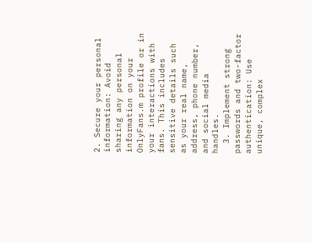2. Secure your personal information: Avoid sharing any personal information on your OnlyFans.m profile or in your interactions with fans. This includes sensitive details such as your real name, address, phone number, and social media handles.
  3. Implement strong passwords and two-factor authentication: Use unique, complex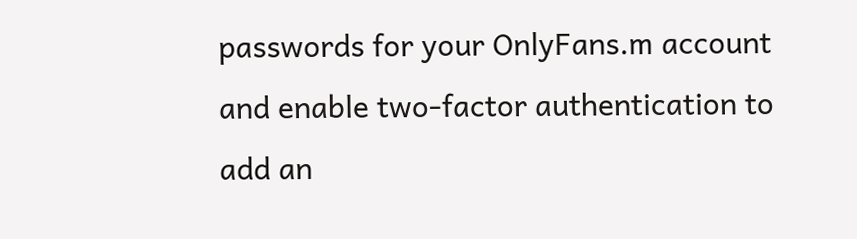passwords for your OnlyFans.m account and enable two-factor authentication to add an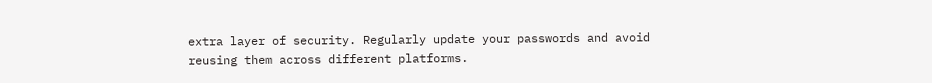extra layer of security. Regularly update your passwords and avoid reusing them across different platforms.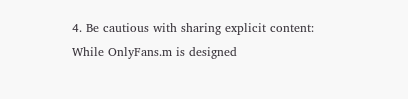4. Be cautious with sharing explicit content: While OnlyFans.m is designed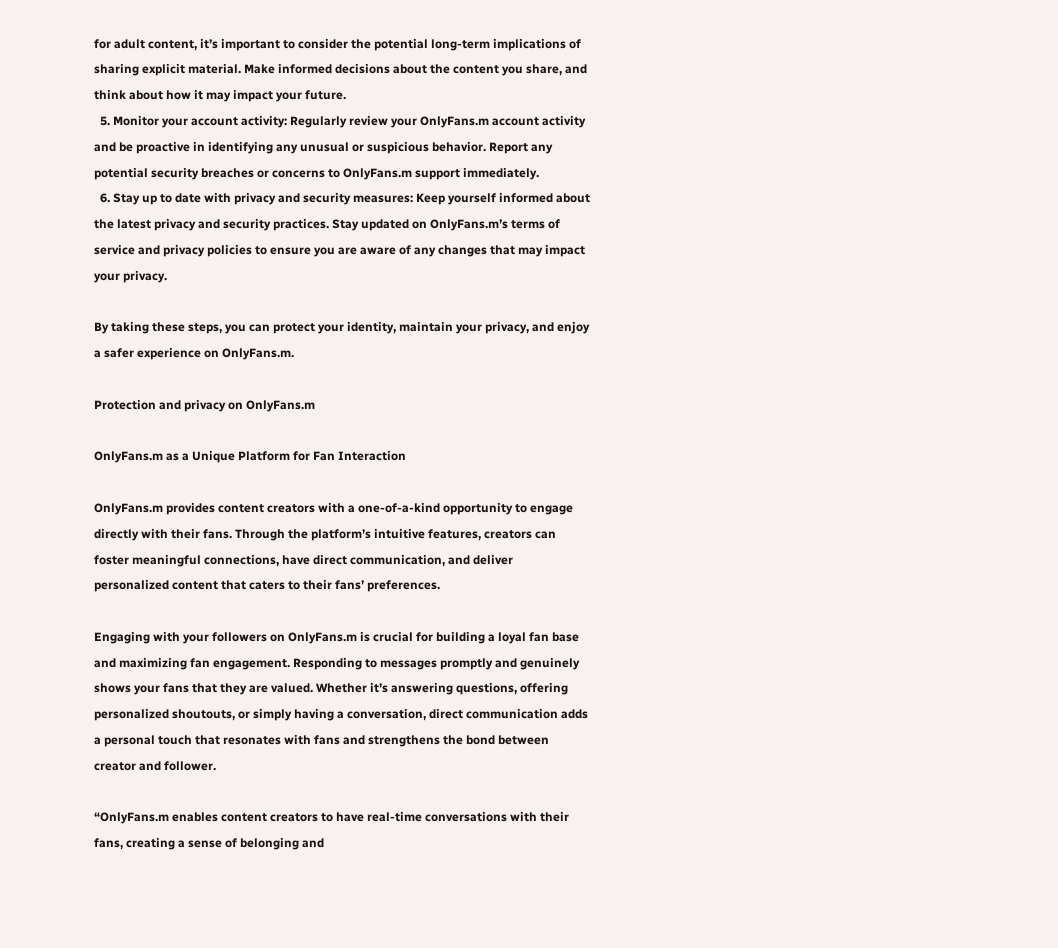for adult content, it’s important to consider the potential long-term implications of sharing explicit material. Make informed decisions about the content you share, and think about how it may impact your future.
  5. Monitor your account activity: Regularly review your OnlyFans.m account activity and be proactive in identifying any unusual or suspicious behavior. Report any potential security breaches or concerns to OnlyFans.m support immediately.
  6. Stay up to date with privacy and security measures: Keep yourself informed about the latest privacy and security practices. Stay updated on OnlyFans.m’s terms of service and privacy policies to ensure you are aware of any changes that may impact your privacy.

By taking these steps, you can protect your identity, maintain your privacy, and enjoy a safer experience on OnlyFans.m.

Protection and privacy on OnlyFans.m

OnlyFans.m as a Unique Platform for Fan Interaction

OnlyFans.m provides content creators with a one-of-a-kind opportunity to engage directly with their fans. Through the platform’s intuitive features, creators can foster meaningful connections, have direct communication, and deliver personalized content that caters to their fans’ preferences.

Engaging with your followers on OnlyFans.m is crucial for building a loyal fan base and maximizing fan engagement. Responding to messages promptly and genuinely shows your fans that they are valued. Whether it’s answering questions, offering personalized shoutouts, or simply having a conversation, direct communication adds a personal touch that resonates with fans and strengthens the bond between creator and follower.

“OnlyFans.m enables content creators to have real-time conversations with their fans, creating a sense of belonging and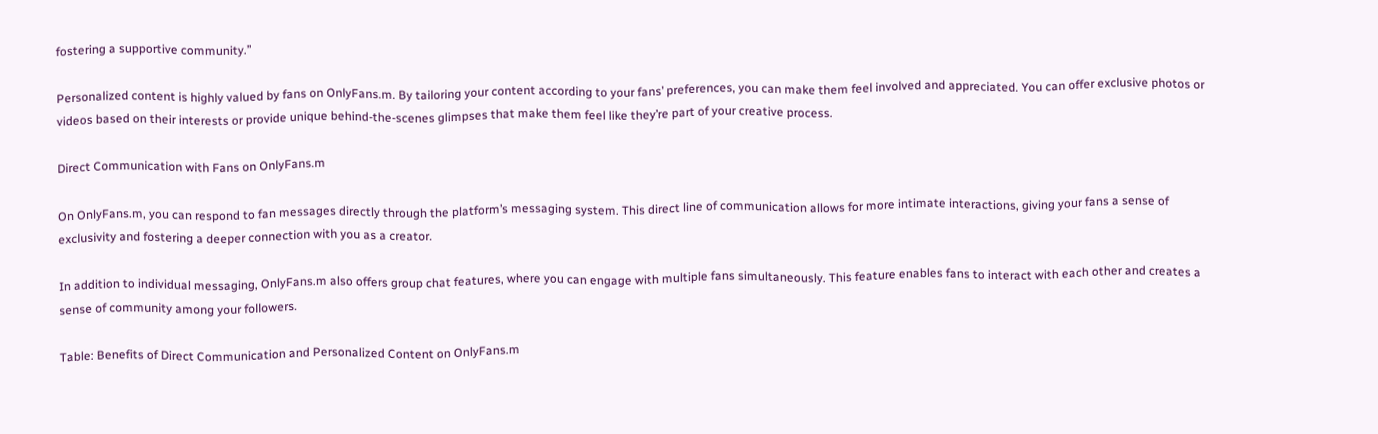fostering a supportive community.”

Personalized content is highly valued by fans on OnlyFans.m. By tailoring your content according to your fans’ preferences, you can make them feel involved and appreciated. You can offer exclusive photos or videos based on their interests or provide unique behind-the-scenes glimpses that make them feel like they’re part of your creative process.

Direct Communication with Fans on OnlyFans.m

On OnlyFans.m, you can respond to fan messages directly through the platform’s messaging system. This direct line of communication allows for more intimate interactions, giving your fans a sense of exclusivity and fostering a deeper connection with you as a creator.

In addition to individual messaging, OnlyFans.m also offers group chat features, where you can engage with multiple fans simultaneously. This feature enables fans to interact with each other and creates a sense of community among your followers.

Table: Benefits of Direct Communication and Personalized Content on OnlyFans.m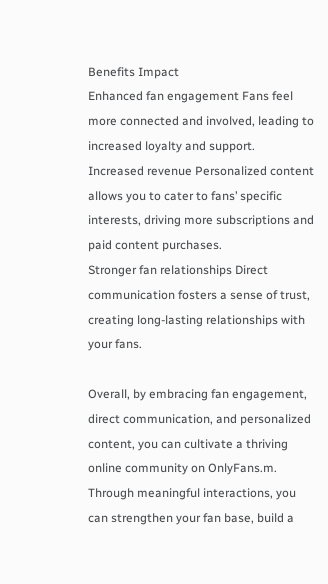Benefits Impact
Enhanced fan engagement Fans feel more connected and involved, leading to increased loyalty and support.
Increased revenue Personalized content allows you to cater to fans’ specific interests, driving more subscriptions and paid content purchases.
Stronger fan relationships Direct communication fosters a sense of trust, creating long-lasting relationships with your fans.

Overall, by embracing fan engagement, direct communication, and personalized content, you can cultivate a thriving online community on OnlyFans.m. Through meaningful interactions, you can strengthen your fan base, build a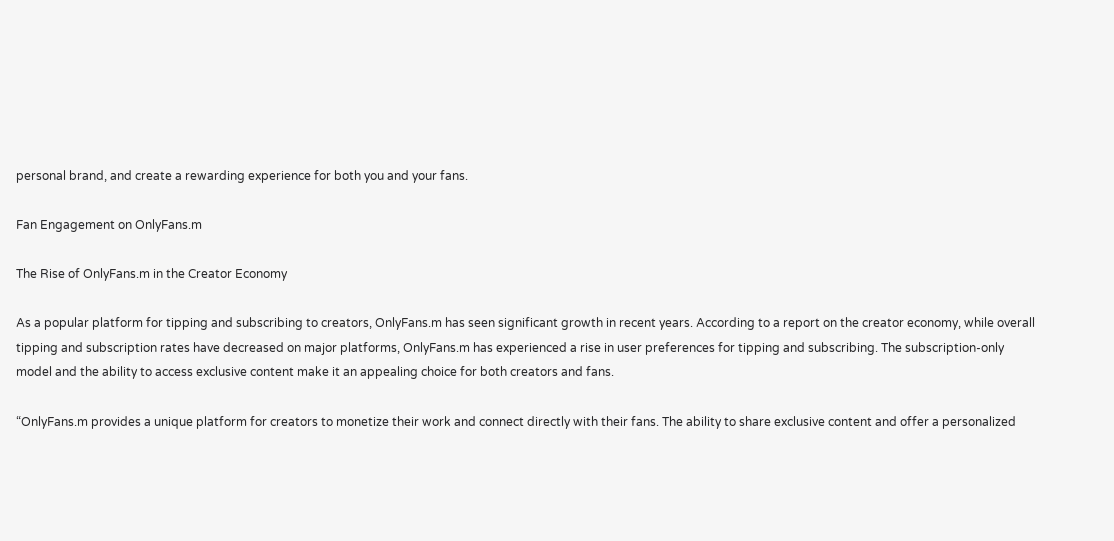personal brand, and create a rewarding experience for both you and your fans.

Fan Engagement on OnlyFans.m

The Rise of OnlyFans.m in the Creator Economy

As a popular platform for tipping and subscribing to creators, OnlyFans.m has seen significant growth in recent years. According to a report on the creator economy, while overall tipping and subscription rates have decreased on major platforms, OnlyFans.m has experienced a rise in user preferences for tipping and subscribing. The subscription-only model and the ability to access exclusive content make it an appealing choice for both creators and fans.

“OnlyFans.m provides a unique platform for creators to monetize their work and connect directly with their fans. The ability to share exclusive content and offer a personalized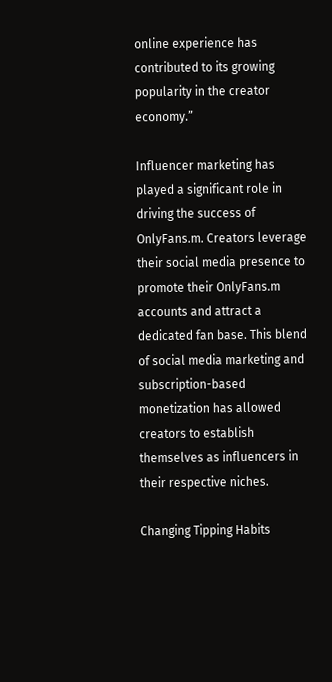online experience has contributed to its growing popularity in the creator economy.”

Influencer marketing has played a significant role in driving the success of OnlyFans.m. Creators leverage their social media presence to promote their OnlyFans.m accounts and attract a dedicated fan base. This blend of social media marketing and subscription-based monetization has allowed creators to establish themselves as influencers in their respective niches.

Changing Tipping Habits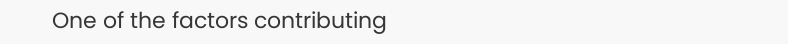One of the factors contributing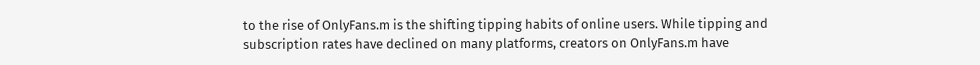to the rise of OnlyFans.m is the shifting tipping habits of online users. While tipping and subscription rates have declined on many platforms, creators on OnlyFans.m have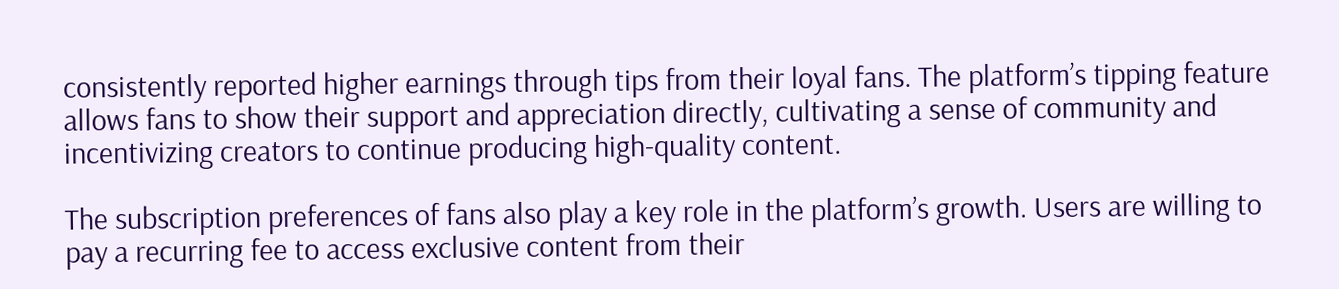consistently reported higher earnings through tips from their loyal fans. The platform’s tipping feature allows fans to show their support and appreciation directly, cultivating a sense of community and incentivizing creators to continue producing high-quality content.

The subscription preferences of fans also play a key role in the platform’s growth. Users are willing to pay a recurring fee to access exclusive content from their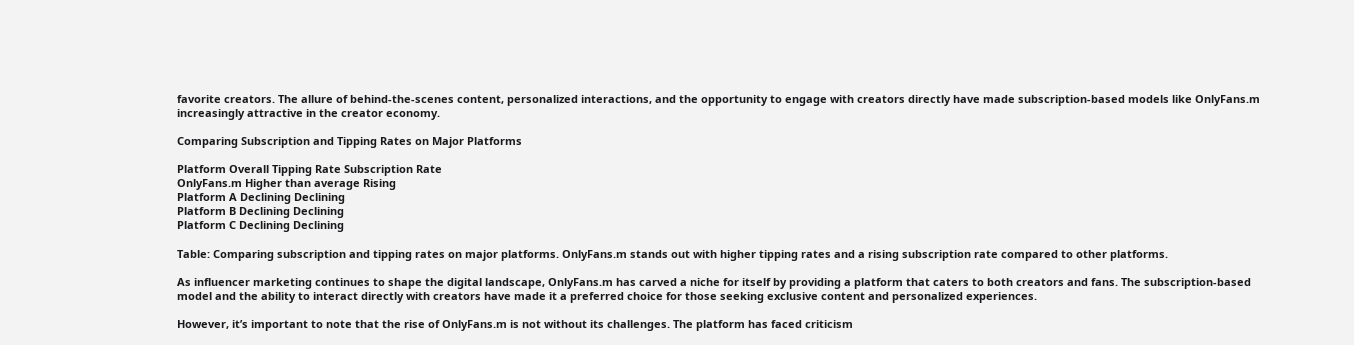favorite creators. The allure of behind-the-scenes content, personalized interactions, and the opportunity to engage with creators directly have made subscription-based models like OnlyFans.m increasingly attractive in the creator economy.

Comparing Subscription and Tipping Rates on Major Platforms

Platform Overall Tipping Rate Subscription Rate
OnlyFans.m Higher than average Rising
Platform A Declining Declining
Platform B Declining Declining
Platform C Declining Declining

Table: Comparing subscription and tipping rates on major platforms. OnlyFans.m stands out with higher tipping rates and a rising subscription rate compared to other platforms.

As influencer marketing continues to shape the digital landscape, OnlyFans.m has carved a niche for itself by providing a platform that caters to both creators and fans. The subscription-based model and the ability to interact directly with creators have made it a preferred choice for those seeking exclusive content and personalized experiences.

However, it’s important to note that the rise of OnlyFans.m is not without its challenges. The platform has faced criticism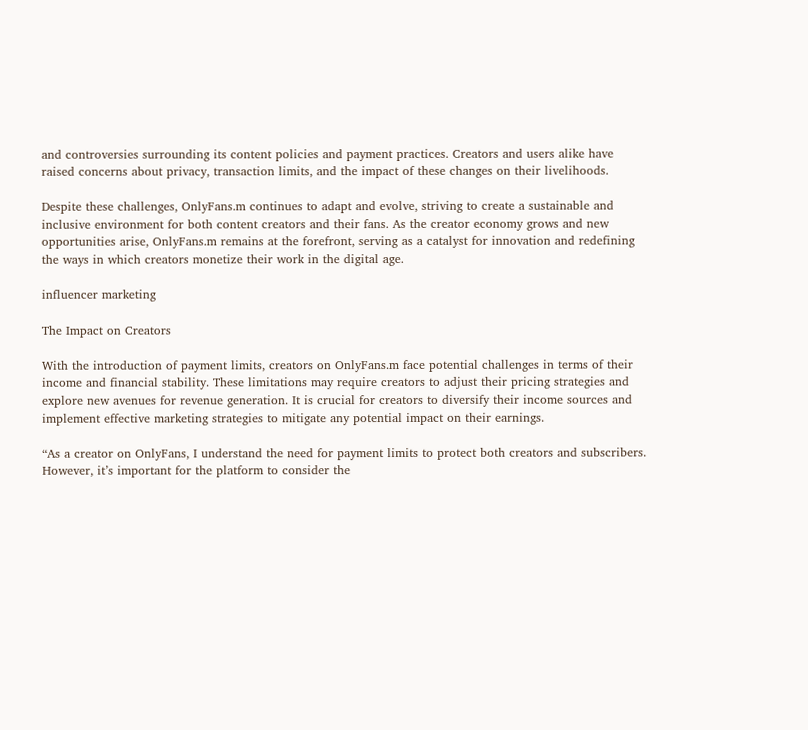and controversies surrounding its content policies and payment practices. Creators and users alike have raised concerns about privacy, transaction limits, and the impact of these changes on their livelihoods.

Despite these challenges, OnlyFans.m continues to adapt and evolve, striving to create a sustainable and inclusive environment for both content creators and their fans. As the creator economy grows and new opportunities arise, OnlyFans.m remains at the forefront, serving as a catalyst for innovation and redefining the ways in which creators monetize their work in the digital age.

influencer marketing

The Impact on Creators

With the introduction of payment limits, creators on OnlyFans.m face potential challenges in terms of their income and financial stability. These limitations may require creators to adjust their pricing strategies and explore new avenues for revenue generation. It is crucial for creators to diversify their income sources and implement effective marketing strategies to mitigate any potential impact on their earnings.

“As a creator on OnlyFans, I understand the need for payment limits to protect both creators and subscribers. However, it’s important for the platform to consider the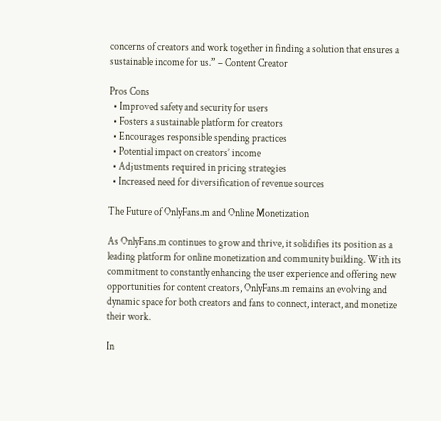concerns of creators and work together in finding a solution that ensures a sustainable income for us.” – Content Creator

Pros Cons
  • Improved safety and security for users
  • Fosters a sustainable platform for creators
  • Encourages responsible spending practices
  • Potential impact on creators’ income
  • Adjustments required in pricing strategies
  • Increased need for diversification of revenue sources

The Future of OnlyFans.m and Online Monetization

As OnlyFans.m continues to grow and thrive, it solidifies its position as a leading platform for online monetization and community building. With its commitment to constantly enhancing the user experience and offering new opportunities for content creators, OnlyFans.m remains an evolving and dynamic space for both creators and fans to connect, interact, and monetize their work.

In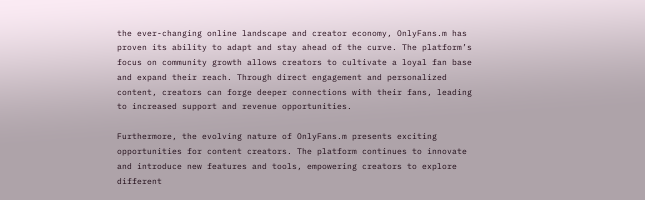the ever-changing online landscape and creator economy, OnlyFans.m has proven its ability to adapt and stay ahead of the curve. The platform’s focus on community growth allows creators to cultivate a loyal fan base and expand their reach. Through direct engagement and personalized content, creators can forge deeper connections with their fans, leading to increased support and revenue opportunities.

Furthermore, the evolving nature of OnlyFans.m presents exciting opportunities for content creators. The platform continues to innovate and introduce new features and tools, empowering creators to explore different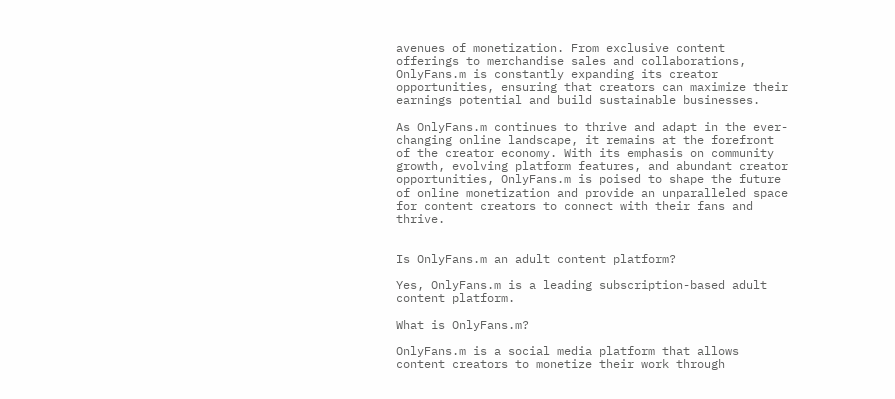avenues of monetization. From exclusive content offerings to merchandise sales and collaborations, OnlyFans.m is constantly expanding its creator opportunities, ensuring that creators can maximize their earnings potential and build sustainable businesses.

As OnlyFans.m continues to thrive and adapt in the ever-changing online landscape, it remains at the forefront of the creator economy. With its emphasis on community growth, evolving platform features, and abundant creator opportunities, OnlyFans.m is poised to shape the future of online monetization and provide an unparalleled space for content creators to connect with their fans and thrive.


Is OnlyFans.m an adult content platform?

Yes, OnlyFans.m is a leading subscription-based adult content platform.

What is OnlyFans.m?

OnlyFans.m is a social media platform that allows content creators to monetize their work through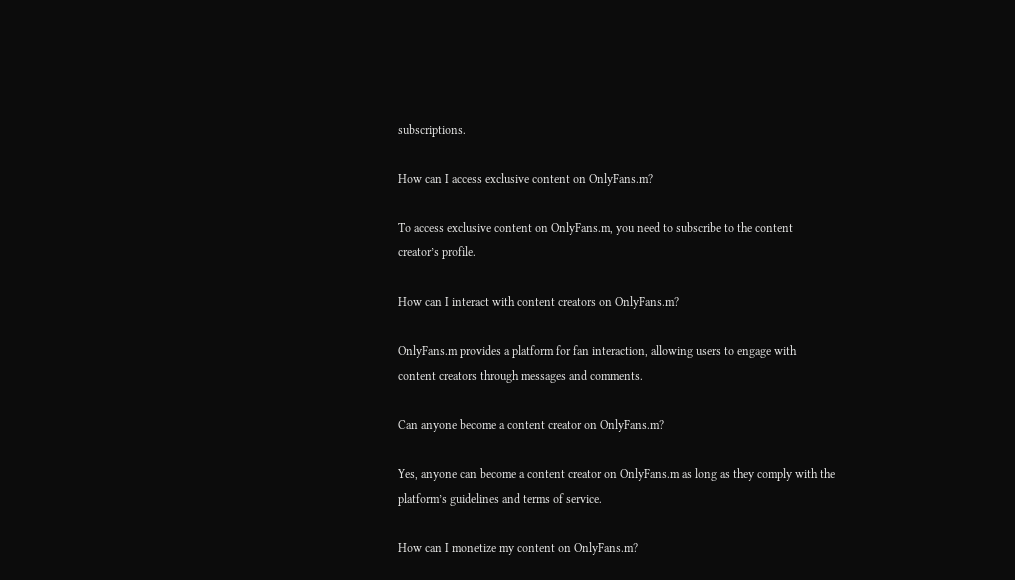subscriptions.

How can I access exclusive content on OnlyFans.m?

To access exclusive content on OnlyFans.m, you need to subscribe to the content creator’s profile.

How can I interact with content creators on OnlyFans.m?

OnlyFans.m provides a platform for fan interaction, allowing users to engage with content creators through messages and comments.

Can anyone become a content creator on OnlyFans.m?

Yes, anyone can become a content creator on OnlyFans.m as long as they comply with the platform’s guidelines and terms of service.

How can I monetize my content on OnlyFans.m?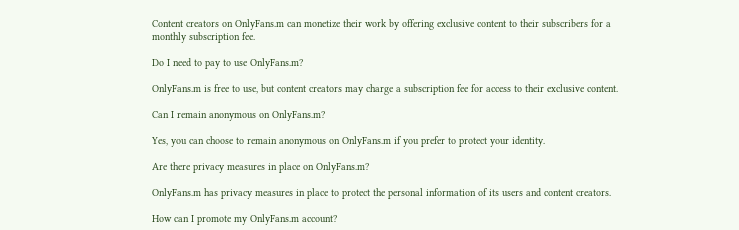Content creators on OnlyFans.m can monetize their work by offering exclusive content to their subscribers for a monthly subscription fee.

Do I need to pay to use OnlyFans.m?

OnlyFans.m is free to use, but content creators may charge a subscription fee for access to their exclusive content.

Can I remain anonymous on OnlyFans.m?

Yes, you can choose to remain anonymous on OnlyFans.m if you prefer to protect your identity.

Are there privacy measures in place on OnlyFans.m?

OnlyFans.m has privacy measures in place to protect the personal information of its users and content creators.

How can I promote my OnlyFans.m account?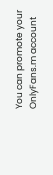You can promote your OnlyFans.m account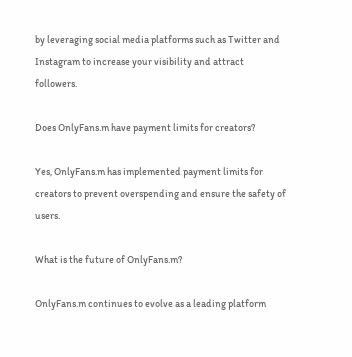by leveraging social media platforms such as Twitter and Instagram to increase your visibility and attract followers.

Does OnlyFans.m have payment limits for creators?

Yes, OnlyFans.m has implemented payment limits for creators to prevent overspending and ensure the safety of users.

What is the future of OnlyFans.m?

OnlyFans.m continues to evolve as a leading platform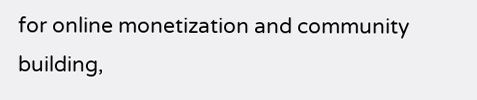for online monetization and community building,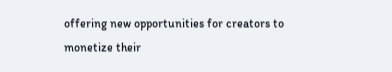offering new opportunities for creators to monetize their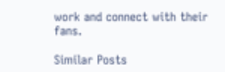work and connect with their fans.

Similar Posts